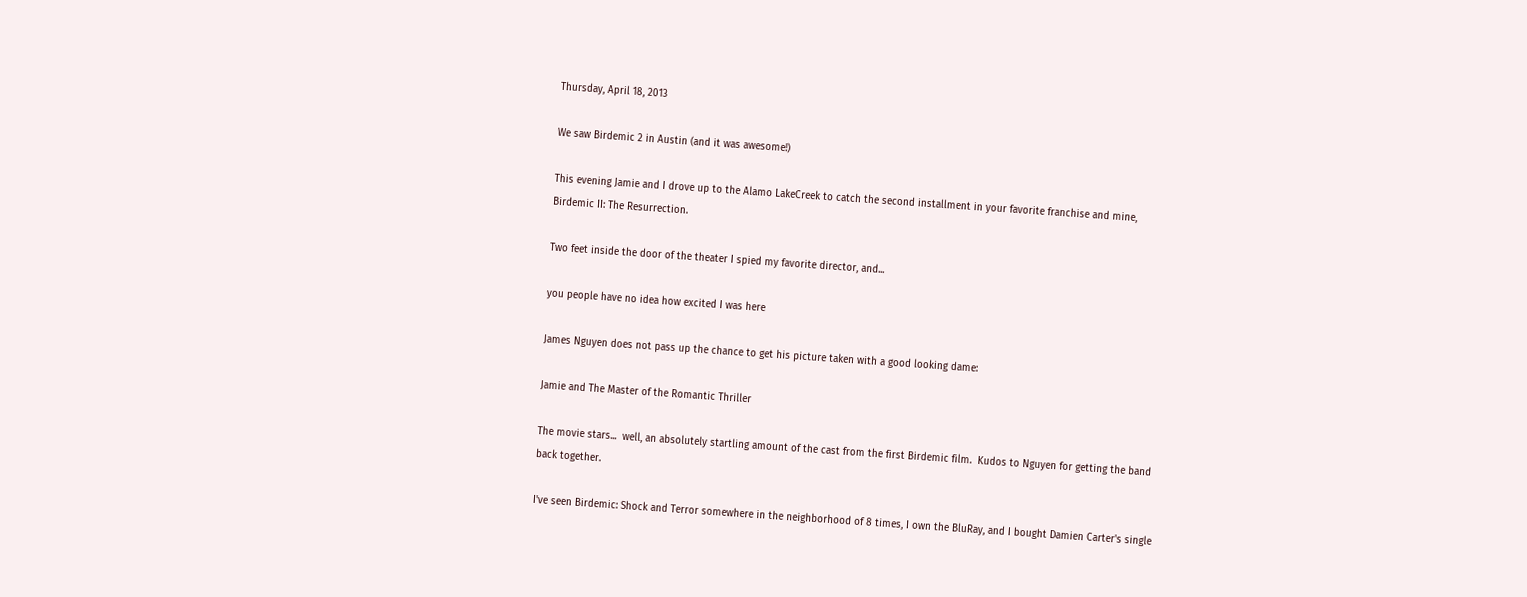Thursday, April 18, 2013

We saw Birdemic 2 in Austin (and it was awesome!)

This evening Jamie and I drove up to the Alamo LakeCreek to catch the second installment in your favorite franchise and mine, Birdemic II: The Resurrection.

Two feet inside the door of the theater I spied my favorite director, and...

you people have no idea how excited I was here

James Nguyen does not pass up the chance to get his picture taken with a good looking dame:

Jamie and The Master of the Romantic Thriller

The movie stars...  well, an absolutely startling amount of the cast from the first Birdemic film.  Kudos to Nguyen for getting the band back together.

I've seen Birdemic: Shock and Terror somewhere in the neighborhood of 8 times, I own the BluRay, and I bought Damien Carter's single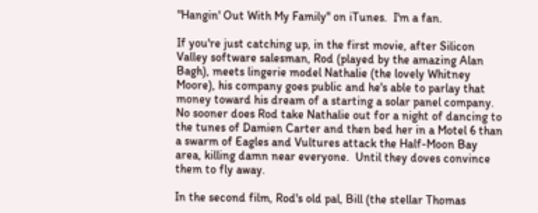"Hangin' Out With My Family" on iTunes.  I'm a fan.

If you're just catching up, in the first movie, after Silicon Valley software salesman, Rod (played by the amazing Alan Bagh), meets lingerie model Nathalie (the lovely Whitney Moore), his company goes public and he's able to parlay that money toward his dream of a starting a solar panel company.  No sooner does Rod take Nathalie out for a night of dancing to the tunes of Damien Carter and then bed her in a Motel 6 than a swarm of Eagles and Vultures attack the Half-Moon Bay area, killing damn near everyone.  Until they doves convince them to fly away.

In the second film, Rod's old pal, Bill (the stellar Thomas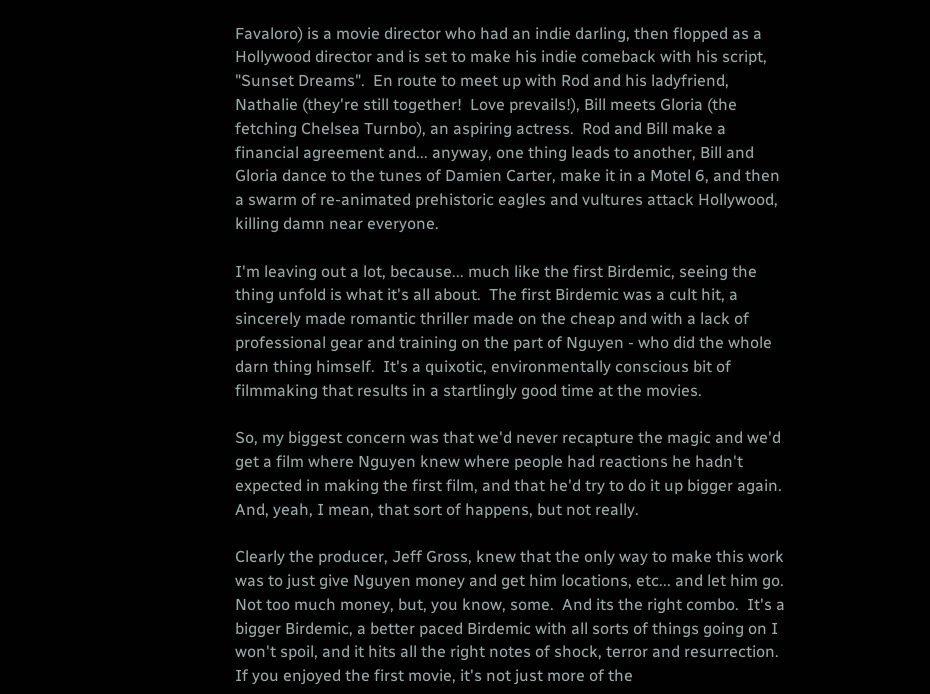Favaloro) is a movie director who had an indie darling, then flopped as a Hollywood director and is set to make his indie comeback with his script, "Sunset Dreams".  En route to meet up with Rod and his ladyfriend, Nathalie (they're still together!  Love prevails!), Bill meets Gloria (the fetching Chelsea Turnbo), an aspiring actress.  Rod and Bill make a financial agreement and... anyway, one thing leads to another, Bill and Gloria dance to the tunes of Damien Carter, make it in a Motel 6, and then a swarm of re-animated prehistoric eagles and vultures attack Hollywood, killing damn near everyone.

I'm leaving out a lot, because... much like the first Birdemic, seeing the thing unfold is what it's all about.  The first Birdemic was a cult hit, a sincerely made romantic thriller made on the cheap and with a lack of professional gear and training on the part of Nguyen - who did the whole darn thing himself.  It's a quixotic, environmentally conscious bit of filmmaking that results in a startlingly good time at the movies.

So, my biggest concern was that we'd never recapture the magic and we'd get a film where Nguyen knew where people had reactions he hadn't expected in making the first film, and that he'd try to do it up bigger again.  And, yeah, I mean, that sort of happens, but not really.

Clearly the producer, Jeff Gross, knew that the only way to make this work was to just give Nguyen money and get him locations, etc... and let him go.  Not too much money, but, you know, some.  And its the right combo.  It's a bigger Birdemic, a better paced Birdemic with all sorts of things going on I won't spoil, and it hits all the right notes of shock, terror and resurrection.  If you enjoyed the first movie, it's not just more of the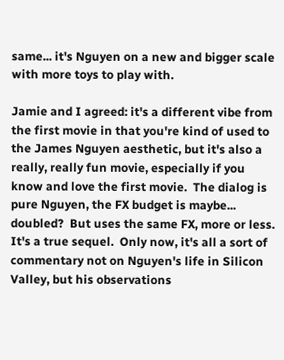same... it's Nguyen on a new and bigger scale with more toys to play with.

Jamie and I agreed: it's a different vibe from the first movie in that you're kind of used to the James Nguyen aesthetic, but it's also a really, really fun movie, especially if you know and love the first movie.  The dialog is pure Nguyen, the FX budget is maybe... doubled?  But uses the same FX, more or less.  It's a true sequel.  Only now, it's all a sort of commentary not on Nguyen's life in Silicon Valley, but his observations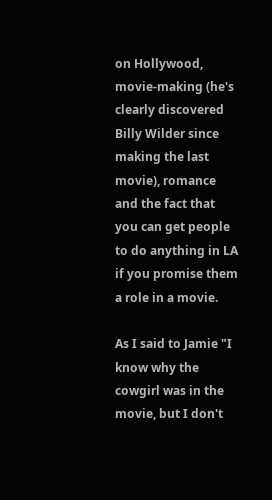on Hollywood, movie-making (he's clearly discovered Billy Wilder since making the last movie), romance and the fact that you can get people to do anything in LA if you promise them a role in a movie.

As I said to Jamie "I know why the cowgirl was in the movie, but I don't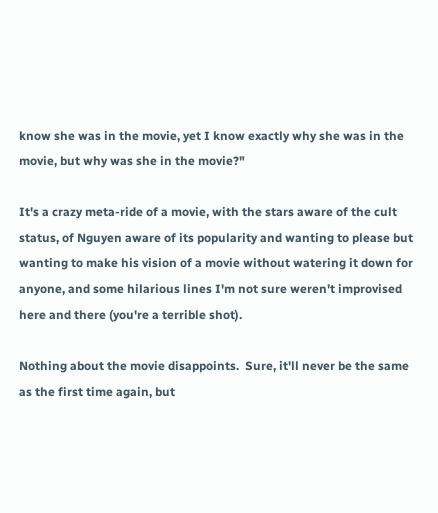know she was in the movie, yet I know exactly why she was in the movie, but why was she in the movie?"

It's a crazy meta-ride of a movie, with the stars aware of the cult status, of Nguyen aware of its popularity and wanting to please but wanting to make his vision of a movie without watering it down for anyone, and some hilarious lines I'm not sure weren't improvised here and there (you're a terrible shot).

Nothing about the movie disappoints.  Sure, it'll never be the same as the first time again, but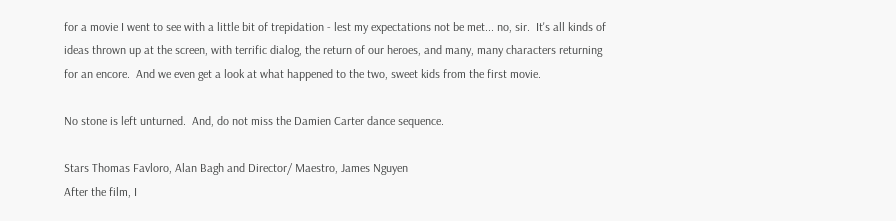for a movie I went to see with a little bit of trepidation - lest my expectations not be met... no, sir.  It's all kinds of ideas thrown up at the screen, with terrific dialog, the return of our heroes, and many, many characters returning for an encore.  And we even get a look at what happened to the two, sweet kids from the first movie.

No stone is left unturned.  And, do not miss the Damien Carter dance sequence.

Stars Thomas Favloro, Alan Bagh and Director/ Maestro, James Nguyen
After the film, I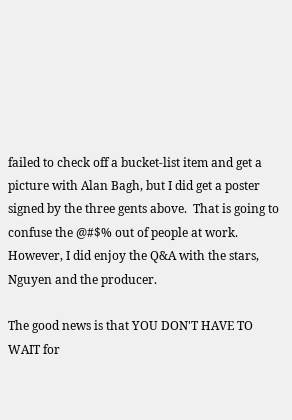failed to check off a bucket-list item and get a picture with Alan Bagh, but I did get a poster signed by the three gents above.  That is going to confuse the @#$% out of people at work.  However, I did enjoy the Q&A with the stars, Nguyen and the producer.

The good news is that YOU DON'T HAVE TO WAIT for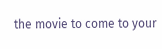the movie to come to your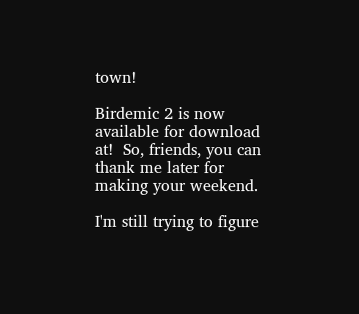town!

Birdemic 2 is now available for download at!  So, friends, you can thank me later for making your weekend.

I'm still trying to figure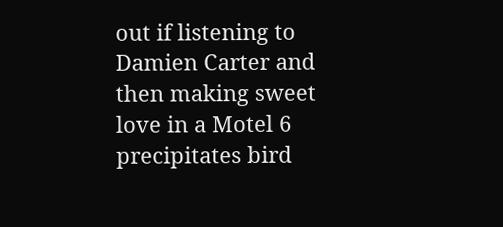out if listening to Damien Carter and then making sweet love in a Motel 6 precipitates bird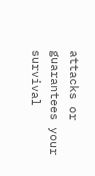attacks or guarantees your survival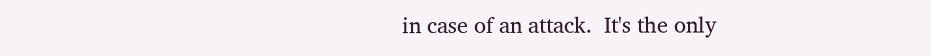in case of an attack.  It's the only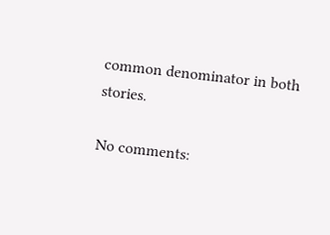common denominator in both stories.

No comments: